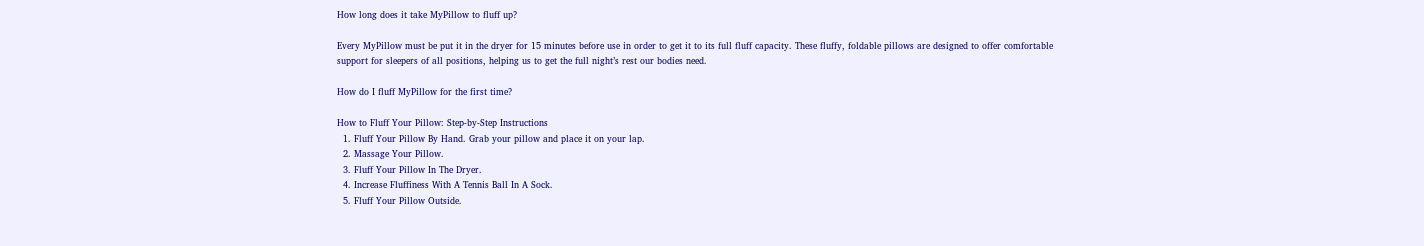How long does it take MyPillow to fluff up?

Every MyPillow must be put it in the dryer for 15 minutes before use in order to get it to its full fluff capacity. These fluffy, foldable pillows are designed to offer comfortable support for sleepers of all positions, helping us to get the full night’s rest our bodies need.

How do I fluff MyPillow for the first time?

How to Fluff Your Pillow: Step-by-Step Instructions
  1. Fluff Your Pillow By Hand. Grab your pillow and place it on your lap.
  2. Massage Your Pillow.
  3. Fluff Your Pillow In The Dryer.
  4. Increase Fluffiness With A Tennis Ball In A Sock.
  5. Fluff Your Pillow Outside.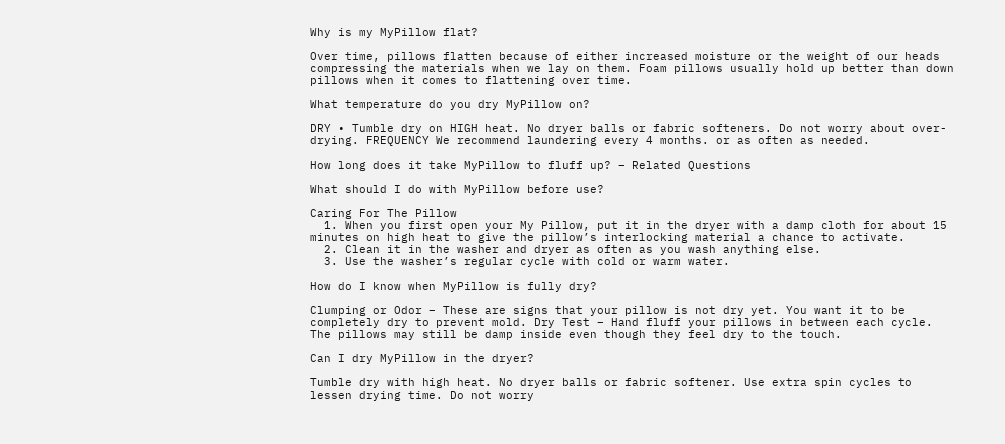Why is my MyPillow flat?

Over time, pillows flatten because of either increased moisture or the weight of our heads compressing the materials when we lay on them. Foam pillows usually hold up better than down pillows when it comes to flattening over time.

What temperature do you dry MyPillow on?

DRY • Tumble dry on HIGH heat. No dryer balls or fabric softeners. Do not worry about over-drying. FREQUENCY We recommend laundering every 4 months. or as often as needed.

How long does it take MyPillow to fluff up? – Related Questions

What should I do with MyPillow before use?

Caring For The Pillow
  1. When you first open your My Pillow, put it in the dryer with a damp cloth for about 15 minutes on high heat to give the pillow’s interlocking material a chance to activate.
  2. Clean it in the washer and dryer as often as you wash anything else.
  3. Use the washer’s regular cycle with cold or warm water.

How do I know when MyPillow is fully dry?

Clumping or Odor – These are signs that your pillow is not dry yet. You want it to be completely dry to prevent mold. Dry Test – Hand fluff your pillows in between each cycle. The pillows may still be damp inside even though they feel dry to the touch.

Can I dry MyPillow in the dryer?

Tumble dry with high heat. No dryer balls or fabric softener. Use extra spin cycles to lessen drying time. Do not worry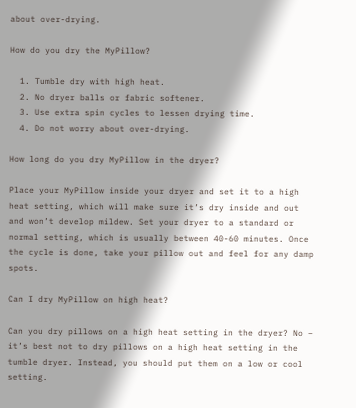about over-drying.

How do you dry the MyPillow?

  1. Tumble dry with high heat.
  2. No dryer balls or fabric softener.
  3. Use extra spin cycles to lessen drying time.
  4. Do not worry about over-drying.

How long do you dry MyPillow in the dryer?

Place your MyPillow inside your dryer and set it to a high heat setting, which will make sure it’s dry inside and out and won’t develop mildew. Set your dryer to a standard or normal setting, which is usually between 40-60 minutes. Once the cycle is done, take your pillow out and feel for any damp spots.

Can I dry MyPillow on high heat?

Can you dry pillows on a high heat setting in the dryer? No – it’s best not to dry pillows on a high heat setting in the tumble dryer. Instead, you should put them on a low or cool setting.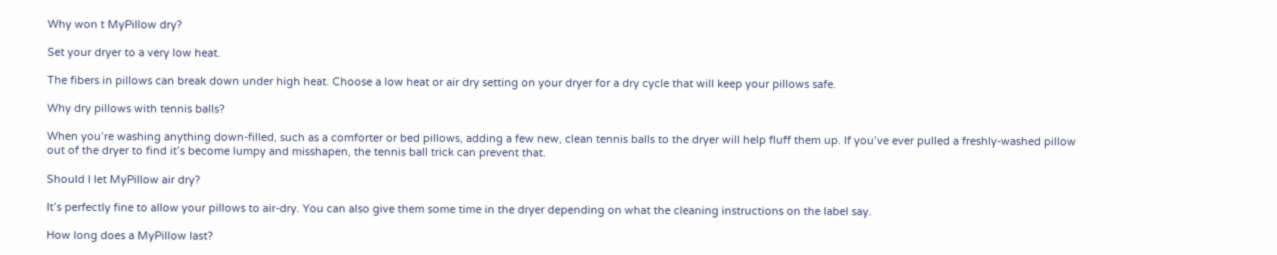Why won t MyPillow dry?

Set your dryer to a very low heat.

The fibers in pillows can break down under high heat. Choose a low heat or air dry setting on your dryer for a dry cycle that will keep your pillows safe.

Why dry pillows with tennis balls?

When you’re washing anything down-filled, such as a comforter or bed pillows, adding a few new, clean tennis balls to the dryer will help fluff them up. If you’ve ever pulled a freshly-washed pillow out of the dryer to find it’s become lumpy and misshapen, the tennis ball trick can prevent that.

Should I let MyPillow air dry?

It’s perfectly fine to allow your pillows to air-dry. You can also give them some time in the dryer depending on what the cleaning instructions on the label say.

How long does a MyPillow last?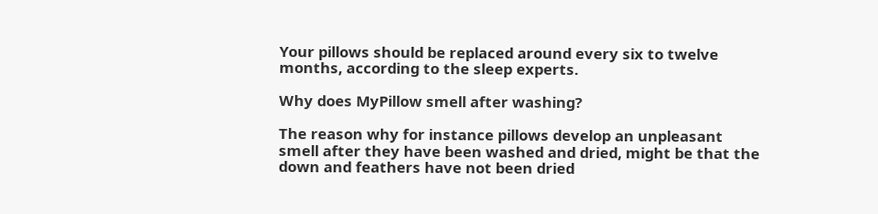Your pillows should be replaced around every six to twelve months, according to the sleep experts.

Why does MyPillow smell after washing?

The reason why for instance pillows develop an unpleasant smell after they have been washed and dried, might be that the down and feathers have not been dried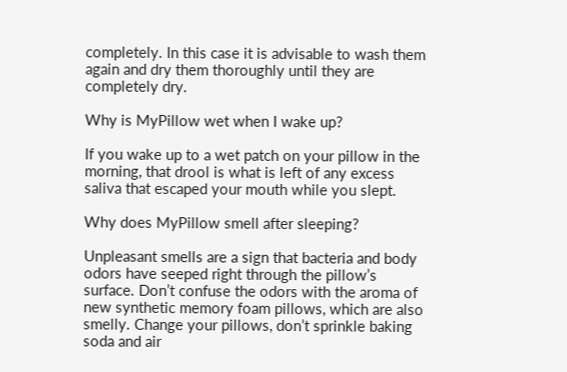completely. In this case it is advisable to wash them again and dry them thoroughly until they are completely dry.

Why is MyPillow wet when I wake up?

If you wake up to a wet patch on your pillow in the morning, that drool is what is left of any excess saliva that escaped your mouth while you slept.

Why does MyPillow smell after sleeping?

Unpleasant smells are a sign that bacteria and body odors have seeped right through the pillow’s surface. Don’t confuse the odors with the aroma of new synthetic memory foam pillows, which are also smelly. Change your pillows, don’t sprinkle baking soda and air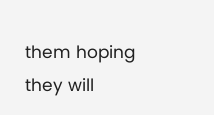them hoping they will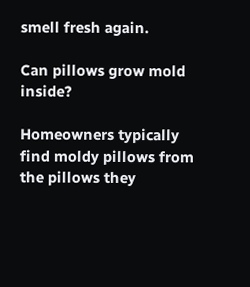smell fresh again.

Can pillows grow mold inside?

Homeowners typically find moldy pillows from the pillows they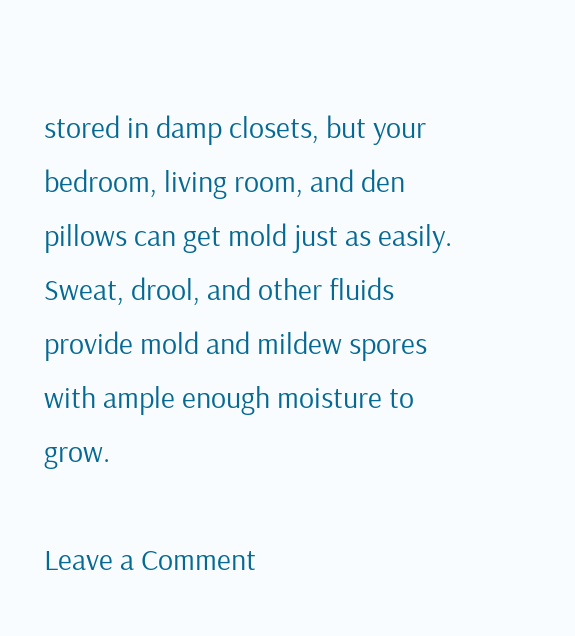stored in damp closets, but your bedroom, living room, and den pillows can get mold just as easily. Sweat, drool, and other fluids provide mold and mildew spores with ample enough moisture to grow.

Leave a Comment